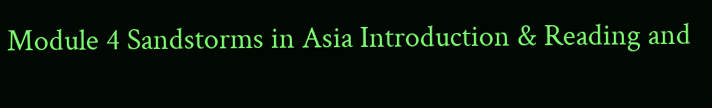Module 4 Sandstorms in Asia Introduction & Reading and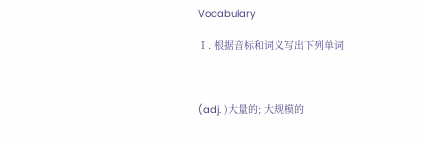Vocabulary

Ⅰ. 根据音标和词义写出下列单词



(adj. )大量的; 大规模的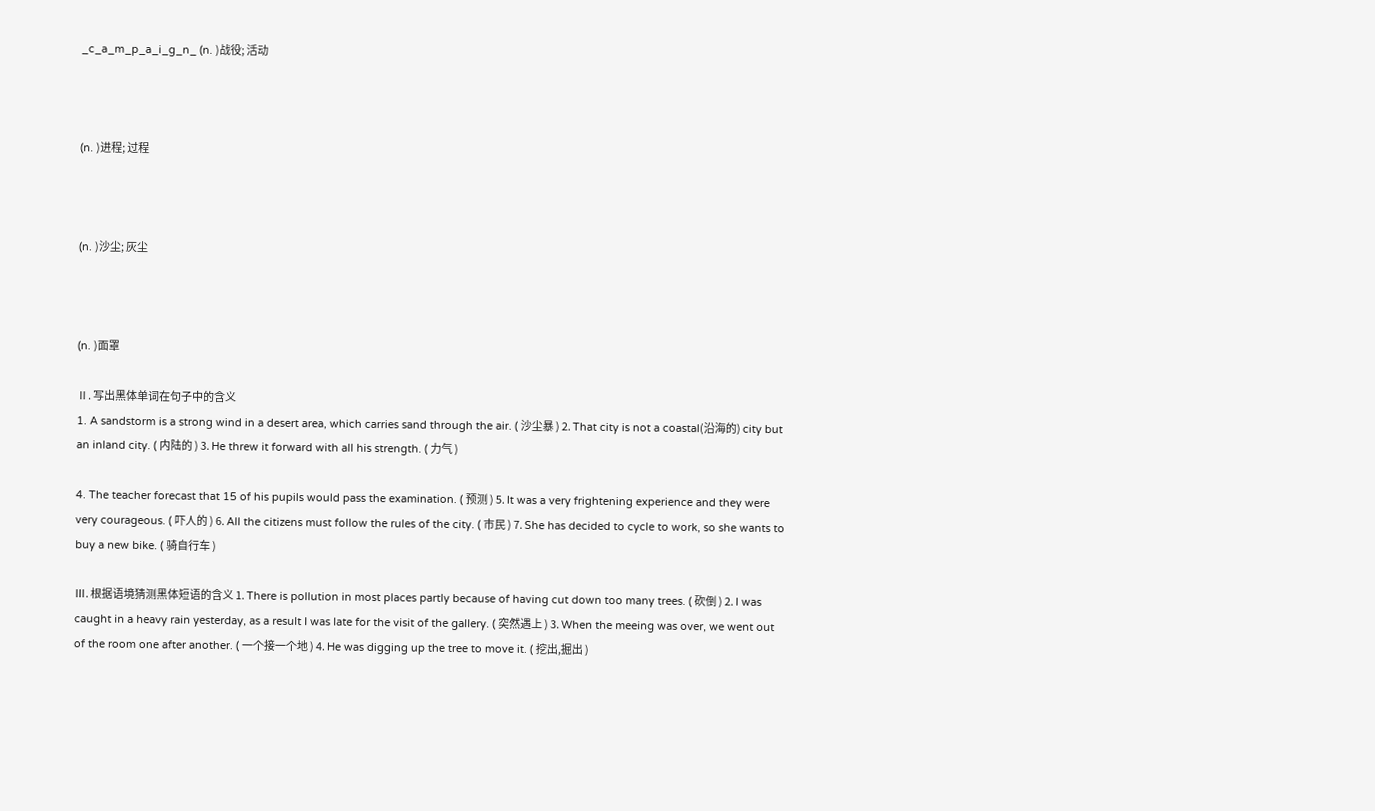_c_a_m_p_a_i_g_n_ (n. )战役; 活动



(n. )进程; 过程



(n. )沙尘; 灰尘



(n. )面罩

Ⅱ. 写出黑体单词在句子中的含义
1. A sandstorm is a strong wind in a desert area, which carries sand through the air. ( 沙尘暴 ) 2. That city is not a coastal(沿海的) city but an inland city. ( 内陆的 ) 3. He threw it forward with all his strength. ( 力气 )

4. The teacher forecast that 15 of his pupils would pass the examination. ( 预测 ) 5. It was a very frightening experience and they were very courageous. ( 吓人的 ) 6. All the citizens must follow the rules of the city. ( 市民 ) 7. She has decided to cycle to work, so she wants to buy a new bike. ( 骑自行车 )

Ⅲ. 根据语境猜测黑体短语的含义 1. There is pollution in most places partly because of having cut down too many trees. ( 砍倒 ) 2. I was caught in a heavy rain yesterday, as a result I was late for the visit of the gallery. ( 突然遇上 ) 3. When the meeing was over, we went out of the room one after another. ( 一个接一个地 ) 4. He was digging up the tree to move it. ( 挖出,掘出 )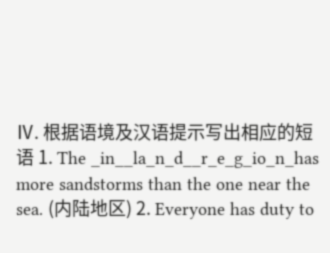Ⅳ. 根据语境及汉语提示写出相应的短语 1. The _in__la_n_d__r_e_g_io_n_has more sandstorms than the one near the sea. (内陆地区) 2. Everyone has duty to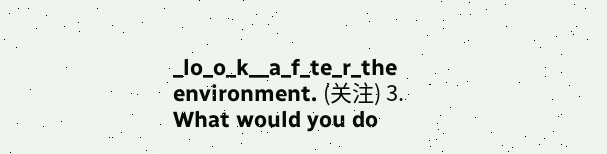_lo_o_k__a_f_te_r_the environment. (关注) 3. What would you do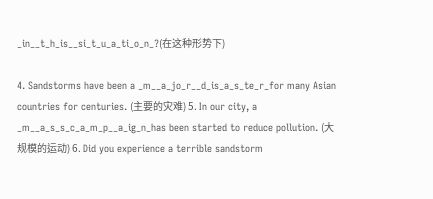_in__t_h_is__si_t_u_a_ti_o_n_?(在这种形势下)

4. Sandstorms have been a _m__a_jo_r__d_is_a_s_te_r_for many Asian countries for centuries. (主要的灾难) 5. In our city, a _m__a_s_s_c_a_m_p__a_ig_n_has been started to reduce pollution. (大规模的运动) 6. Did you experience a terrible sandstorm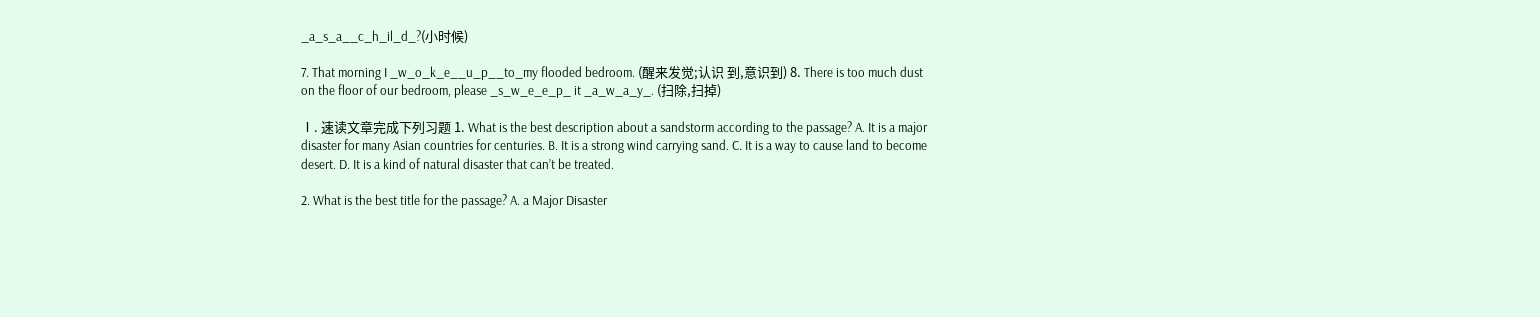_a_s_a__c_h_il_d_?(小时候)

7. That morning I _w_o_k_e__u_p__to_my flooded bedroom. (醒来发觉;认识 到,意识到) 8. There is too much dust on the floor of our bedroom, please _s_w_e_e_p_ it _a_w_a_y_. (扫除,扫掉)

Ⅰ. 速读文章完成下列习题 1. What is the best description about a sandstorm according to the passage? A. It is a major disaster for many Asian countries for centuries. B. It is a strong wind carrying sand. C. It is a way to cause land to become desert. D. It is a kind of natural disaster that can’t be treated.

2. What is the best title for the passage? A. a Major Disaster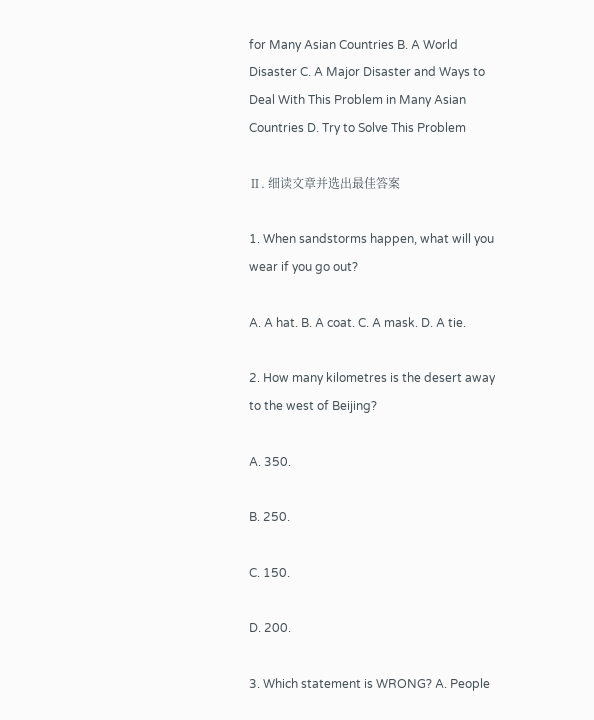for Many Asian Countries B. A World Disaster C. A Major Disaster and Ways to Deal With This Problem in Many Asian Countries D. Try to Solve This Problem

Ⅱ. 细读文章并选出最佳答案

1. When sandstorms happen, what will you wear if you go out?

A. A hat. B. A coat. C. A mask. D. A tie.

2. How many kilometres is the desert away to the west of Beijing?

A. 350.

B. 250.

C. 150.

D. 200.

3. Which statement is WRONG? A. People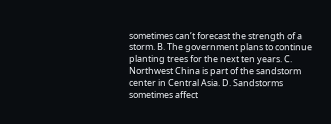sometimes can’t forecast the strength of a storm. B. The government plans to continue planting trees for the next ten years. C. Northwest China is part of the sandstorm center in Central Asia. D. Sandstorms sometimes affect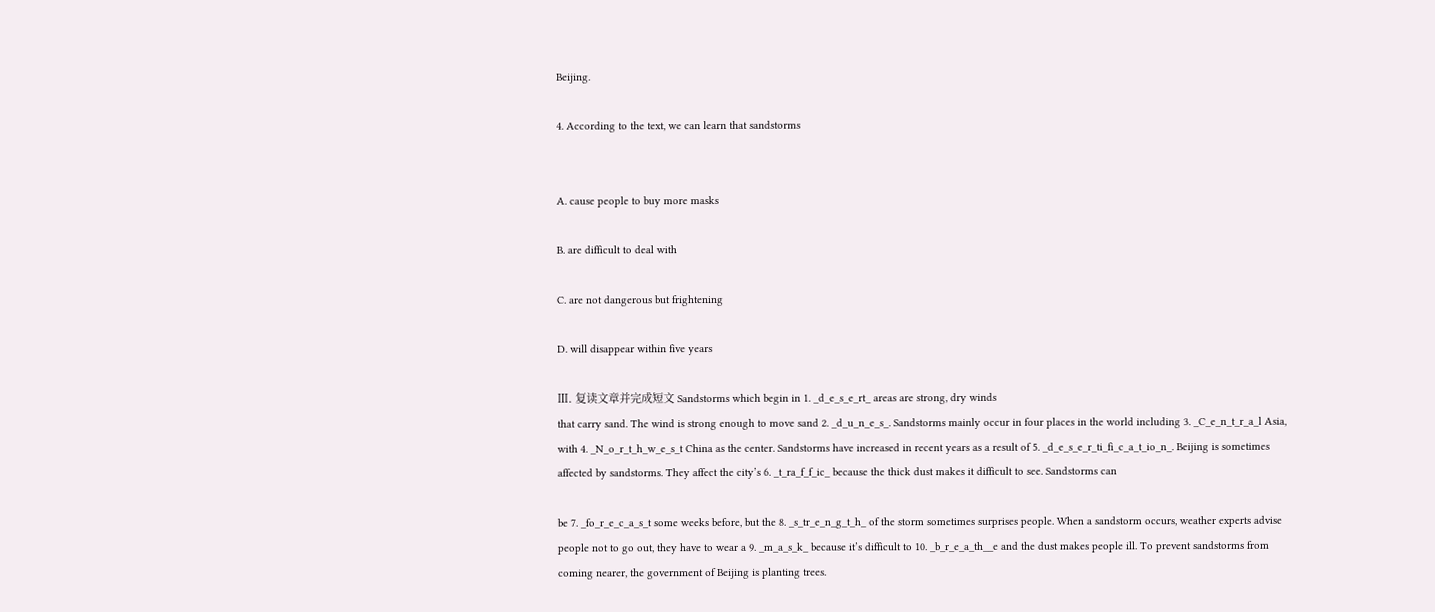Beijing.

4. According to the text, we can learn that sandstorms


A. cause people to buy more masks

B. are difficult to deal with

C. are not dangerous but frightening

D. will disappear within five years

Ⅲ. 复读文章并完成短文 Sandstorms which begin in 1. _d_e_s_e_rt_ areas are strong, dry winds
that carry sand. The wind is strong enough to move sand 2. _d_u_n_e_s_. Sandstorms mainly occur in four places in the world including 3. _C_e_n_t_r_a_l Asia, with 4. _N_o_r_t_h_w_e_s_t China as the center. Sandstorms have increased in recent years as a result of 5. _d_e_s_e_r_ti_fi_c_a_t_io_n_. Beijing is sometimes affected by sandstorms. They affect the city’s 6. _t_ra_f_f_ic_ because the thick dust makes it difficult to see. Sandstorms can

be 7. _fo_r_e_c_a_s_t some weeks before, but the 8. _s_tr_e_n_g_t_h_ of the storm sometimes surprises people. When a sandstorm occurs, weather experts advise people not to go out, they have to wear a 9. _m_a_s_k_ because it’s difficult to 10. _b_r_e_a_th__e and the dust makes people ill. To prevent sandstorms from coming nearer, the government of Beijing is planting trees.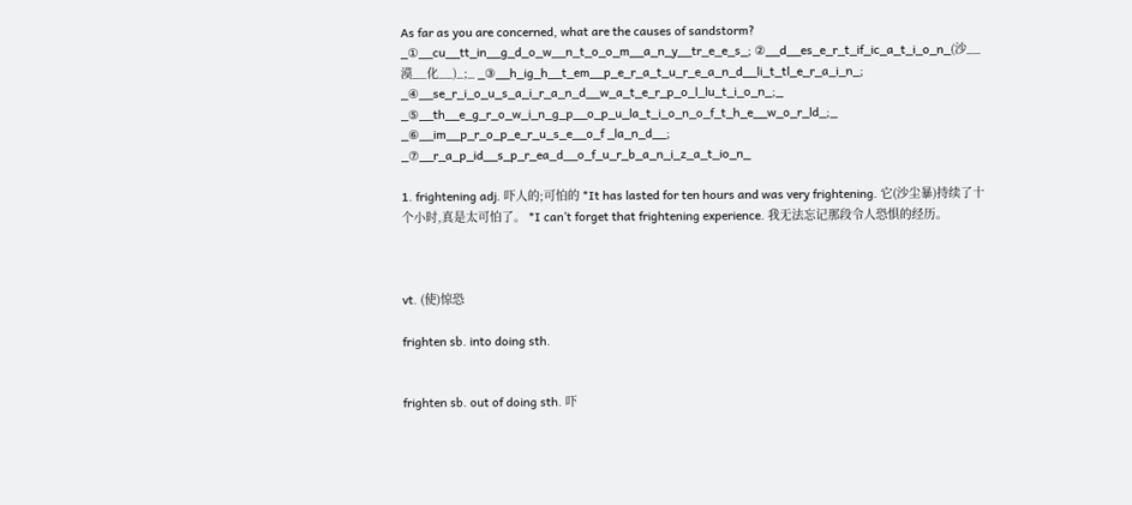As far as you are concerned, what are the causes of sandstorm? _①__cu__tt_in__g_d_o_w__n_t_o_o_m__a_n_y__tr_e_e_s_; ②__d__es_e_r_t_if_ic_a_t_i_o_n_(沙__漠__化__)_;_ _③__h_ig_h__t_em__p_e_r_a_t_u_r_e_a_n_d__li_t_tl_e_r_a_i_n_; _④__se_r_i_o_u_s_a_i_r_a_n_d__w_a_t_e_r_p_o_l_lu_t_i_o_n_;_ _⑤__th__e_g_r_o_w_i_n_g_p__o_p_u_la_t_i_o_n_o_f_t_h_e__w_o_r_ld_;_ _⑥__im__p_r_o_p_e_r_u_s_e__o_f _la_n_d__; _⑦__r_a_p_id__s_p_r_ea_d__o_f_u_r_b_a_n_i_z_a_t_io_n_

1. frightening adj. 吓人的;可怕的 *It has lasted for ten hours and was very frightening. 它(沙尘暴)持续了十个小时,真是太可怕了。 *I can’t forget that frightening experience. 我无法忘记那段令人恐惧的经历。



vt. (使)惊恐

frighten sb. into doing sth.


frighten sb. out of doing sth. 吓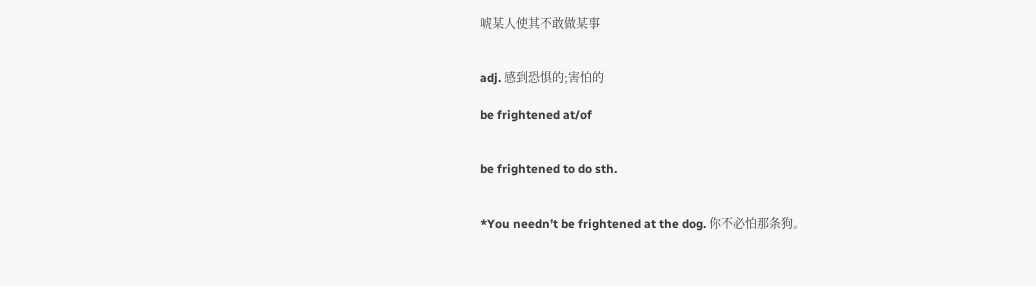唬某人使其不敢做某事


adj. 感到恐惧的;害怕的

be frightened at/of


be frightened to do sth.


*You needn’t be frightened at the dog. 你不必怕那条狗。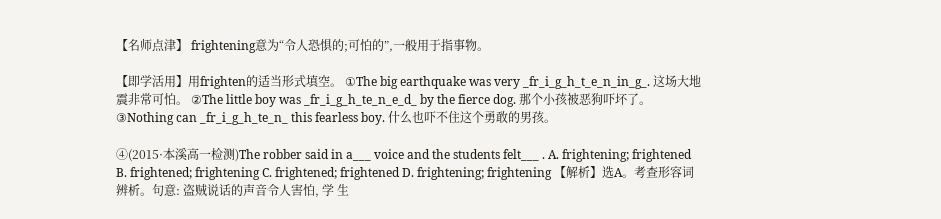【名师点津】 frightening意为“令人恐惧的;可怕的”,一般用于指事物。

【即学活用】用frighten的适当形式填空。 ①The big earthquake was very _fr_i_g_h_t_e_n_in_g_. 这场大地震非常可怕。 ②The little boy was _fr_i_g_h_te_n_e_d_ by the fierce dog. 那个小孩被恶狗吓坏了。 ③Nothing can _fr_i_g_h_te_n_ this fearless boy. 什么也吓不住这个勇敢的男孩。

④(2015·本溪高一检测)The robber said in a___ voice and the students felt___ . A. frightening; frightened B. frightened; frightening C. frightened; frightened D. frightening; frightening 【解析】选A。考查形容词辨析。句意: 盗贼说话的声音令人害怕, 学 生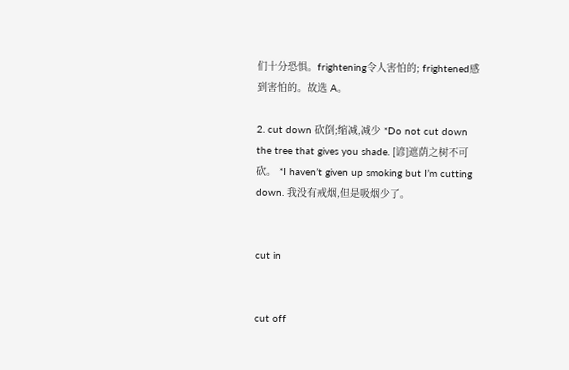们十分恐惧。frightening令人害怕的; frightened感到害怕的。故选 A。

2. cut down 砍倒;缩减,减少 *Do not cut down the tree that gives you shade. [谚]遮荫之树不可砍。 *I haven’t given up smoking but I’m cutting down. 我没有戒烟,但是吸烟少了。


cut in


cut off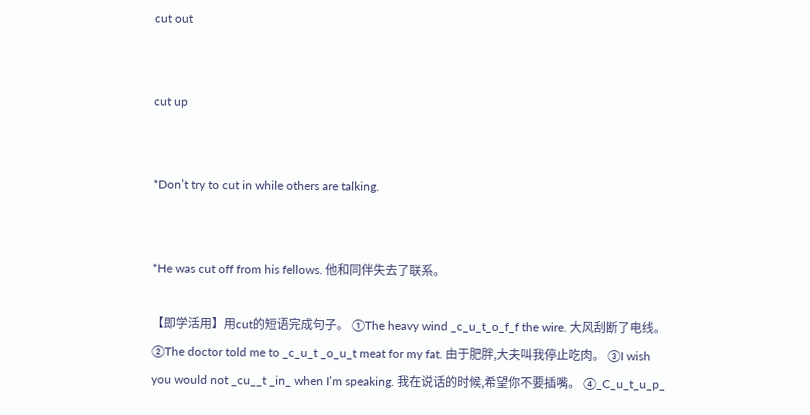cut out


cut up


*Don’t try to cut in while others are talking.


*He was cut off from his fellows. 他和同伴失去了联系。

【即学活用】用cut的短语完成句子。 ①The heavy wind _c_u_t_o_f_f the wire. 大风刮断了电线。 ②The doctor told me to _c_u_t _o_u_t meat for my fat. 由于肥胖,大夫叫我停止吃肉。 ③I wish you would not _cu__t _in_ when I’m speaking. 我在说话的时候,希望你不要插嘴。 ④_C_u_t_u_p_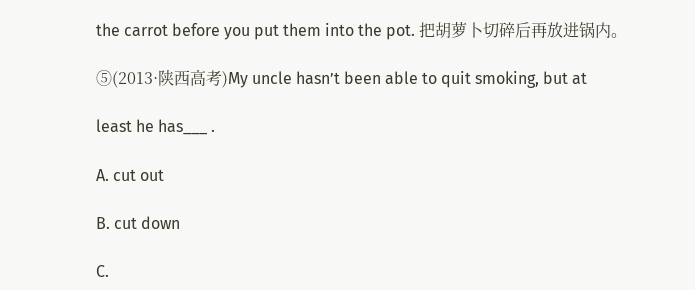the carrot before you put them into the pot. 把胡萝卜切碎后再放进锅内。

⑤(2013·陕西高考)My uncle hasn’t been able to quit smoking, but at

least he has___ .

A. cut out

B. cut down

C.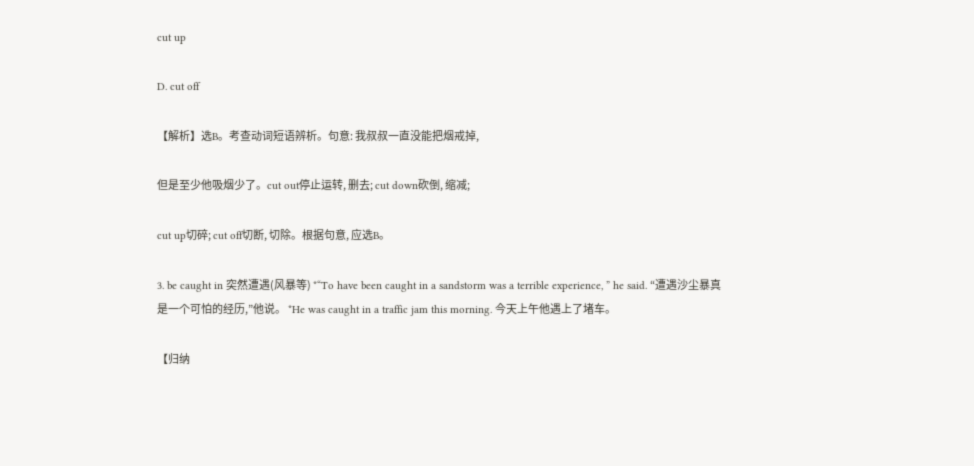cut up

D. cut off

【解析】选B。考查动词短语辨析。句意: 我叔叔一直没能把烟戒掉,

但是至少他吸烟少了。cut out停止运转, 删去; cut down砍倒, 缩减;

cut up切碎; cut off切断, 切除。根据句意, 应选B。

3. be caught in 突然遭遇(风暴等) *“To have been caught in a sandstorm was a terrible experience, ” he said. “遭遇沙尘暴真是一个可怕的经历,”他说。 *He was caught in a traffic jam this morning. 今天上午他遇上了堵车。

【归纳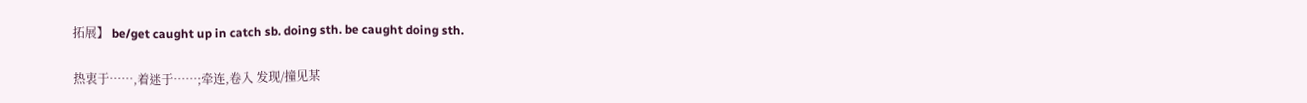拓展】 be/get caught up in catch sb. doing sth. be caught doing sth.

热衷于……,着迷于……;牵连,卷入 发现/撞见某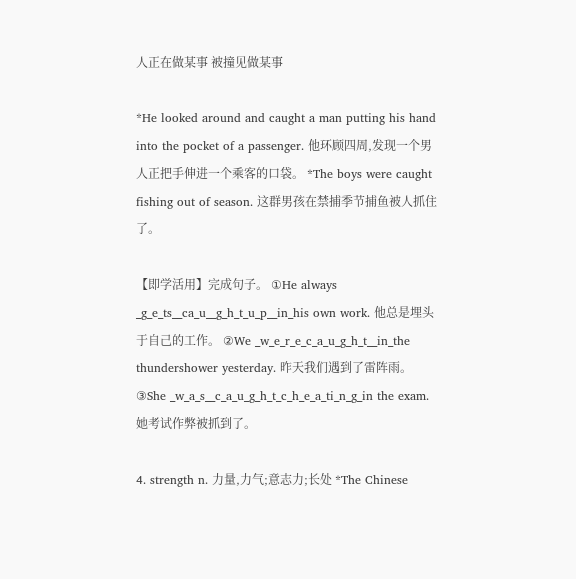人正在做某事 被撞见做某事

*He looked around and caught a man putting his hand into the pocket of a passenger. 他环顾四周,发现一个男人正把手伸进一个乘客的口袋。 *The boys were caught fishing out of season. 这群男孩在禁捕季节捕鱼被人抓住了。

【即学活用】完成句子。 ①He always _g_e_ts__ca_u__g_h_t_u_p__in_his own work. 他总是埋头于自己的工作。 ②We _w_e_r_e_c_a_u_g_h_t__in_the thundershower yesterday. 昨天我们遇到了雷阵雨。 ③She _w_a_s__c_a_u_g_h_t_c_h_e_a_ti_n_g_in the exam. 她考试作弊被抓到了。

4. strength n. 力量,力气;意志力;长处 *The Chinese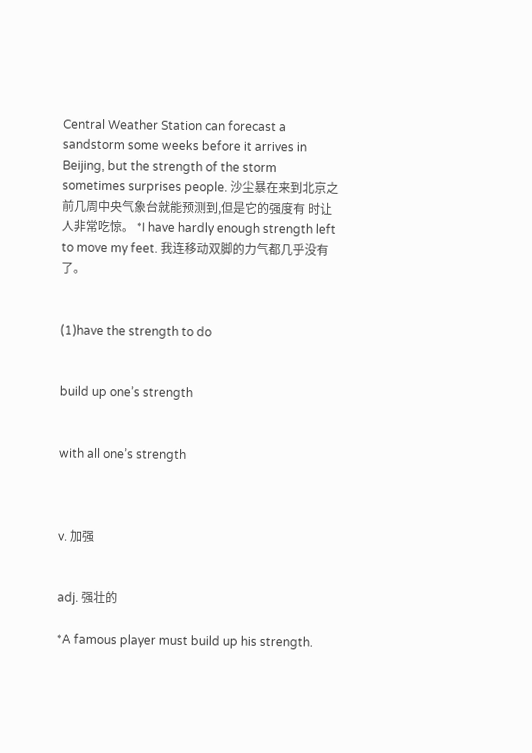Central Weather Station can forecast a sandstorm some weeks before it arrives in Beijing, but the strength of the storm sometimes surprises people. 沙尘暴在来到北京之前几周中央气象台就能预测到,但是它的强度有 时让人非常吃惊。 *I have hardly enough strength left to move my feet. 我连移动双脚的力气都几乎没有了。


(1)have the strength to do


build up one’s strength


with all one’s strength



v. 加强


adj. 强壮的

*A famous player must build up his strength.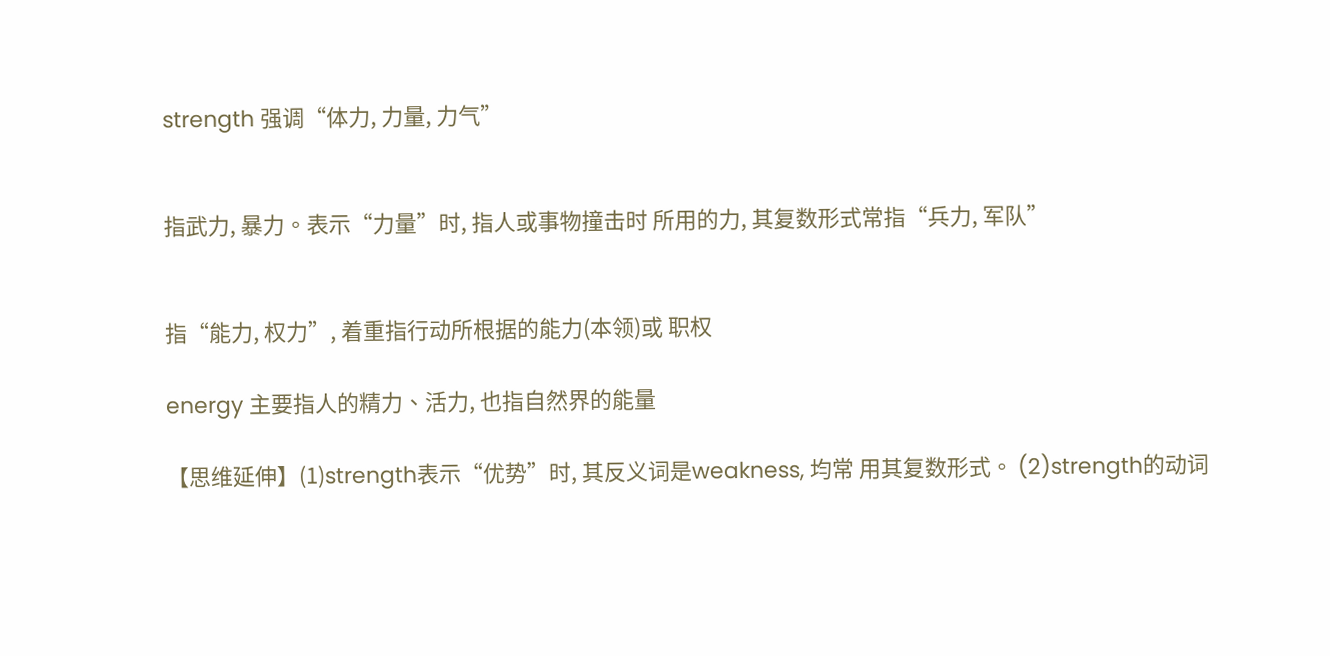strength 强调“体力, 力量, 力气”


指武力, 暴力。表示“力量”时, 指人或事物撞击时 所用的力, 其复数形式常指“兵力, 军队”


指“能力, 权力”, 着重指行动所根据的能力(本领)或 职权

energy 主要指人的精力、活力, 也指自然界的能量

【思维延伸】(1)strength表示“优势”时, 其反义词是weakness, 均常 用其复数形式。 (2)strength的动词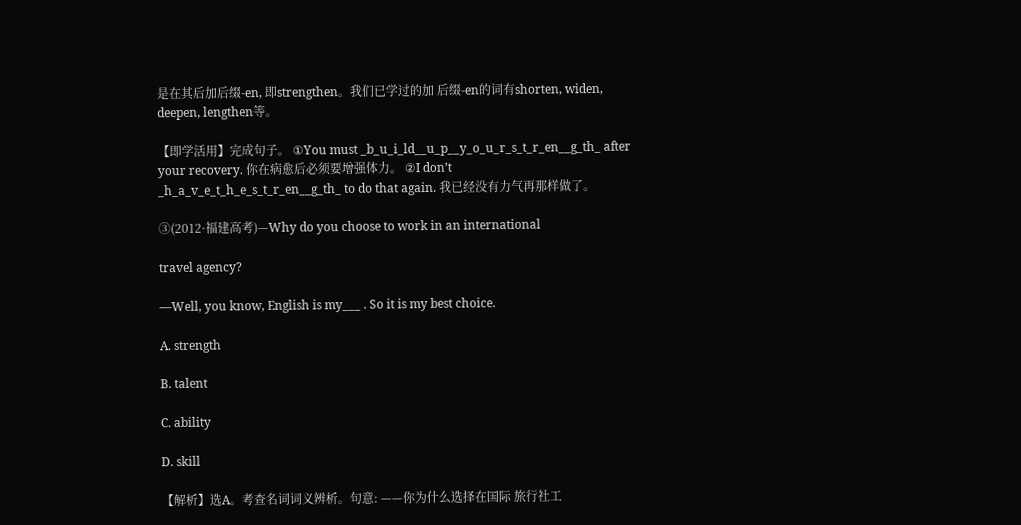是在其后加后缀-en, 即strengthen。我们已学过的加 后缀-en的词有shorten, widen, deepen, lengthen等。

【即学活用】完成句子。 ①You must _b_u_i_ld__u_p__y_o_u_r_s_t_r_en__g_th_ after your recovery. 你在病愈后必须要增强体力。 ②I don’t _h_a_v_e_t_h_e_s_t_r_en__g_th_ to do that again. 我已经没有力气再那样做了。

③(2012·福建高考)—Why do you choose to work in an international

travel agency?

—Well, you know, English is my___ . So it is my best choice.

A. strength

B. talent

C. ability

D. skill

【解析】选A。考查名词词义辨析。句意: ——你为什么选择在国际 旅行社工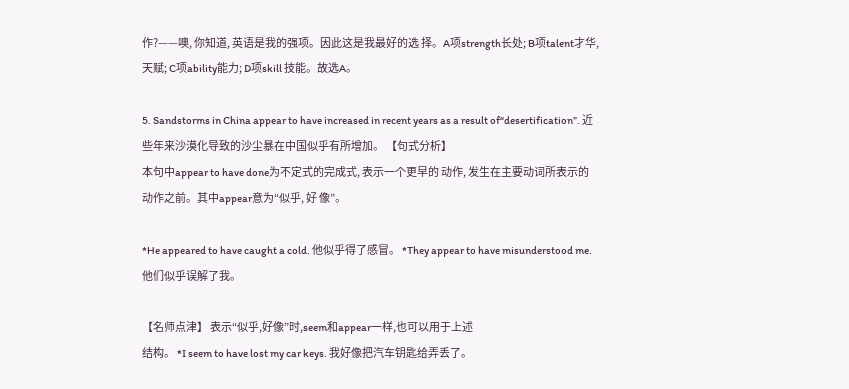作?——噢, 你知道, 英语是我的强项。因此这是我最好的选 择。A项strength长处; B项talent才华, 天赋; C项ability能力; D项skill 技能。故选A。

5. Sandstorms in China appear to have increased in recent years as a result of“desertification”. 近些年来沙漠化导致的沙尘暴在中国似乎有所增加。 【句式分析】
本句中appear to have done为不定式的完成式, 表示一个更早的 动作, 发生在主要动词所表示的动作之前。其中appear意为“似乎, 好 像”。

*He appeared to have caught a cold. 他似乎得了感冒。 *They appear to have misunderstood me. 他们似乎误解了我。

【名师点津】 表示“似乎,好像”时,seem和appear一样,也可以用于上述
结构。 *I seem to have lost my car keys. 我好像把汽车钥匙给弄丢了。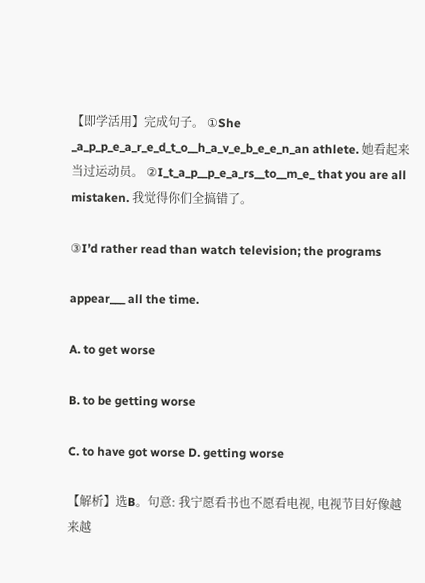【即学活用】完成句子。 ①She _a_p_p_e_a_r_e_d_t_o__h_a_v_e_b_e_e_n_an athlete. 她看起来当过运动员。 ②I_t_a_p__p_e_a_rs__to__m_e_ that you are all mistaken. 我觉得你们全搞错了。

③I’d rather read than watch television; the programs

appear___ all the time.

A. to get worse

B. to be getting worse

C. to have got worse D. getting worse

【解析】选B。句意: 我宁愿看书也不愿看电视, 电视节目好像越来越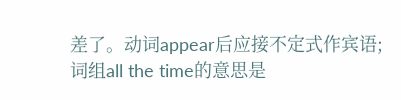差了。动词appear后应接不定式作宾语; 词组all the time的意思是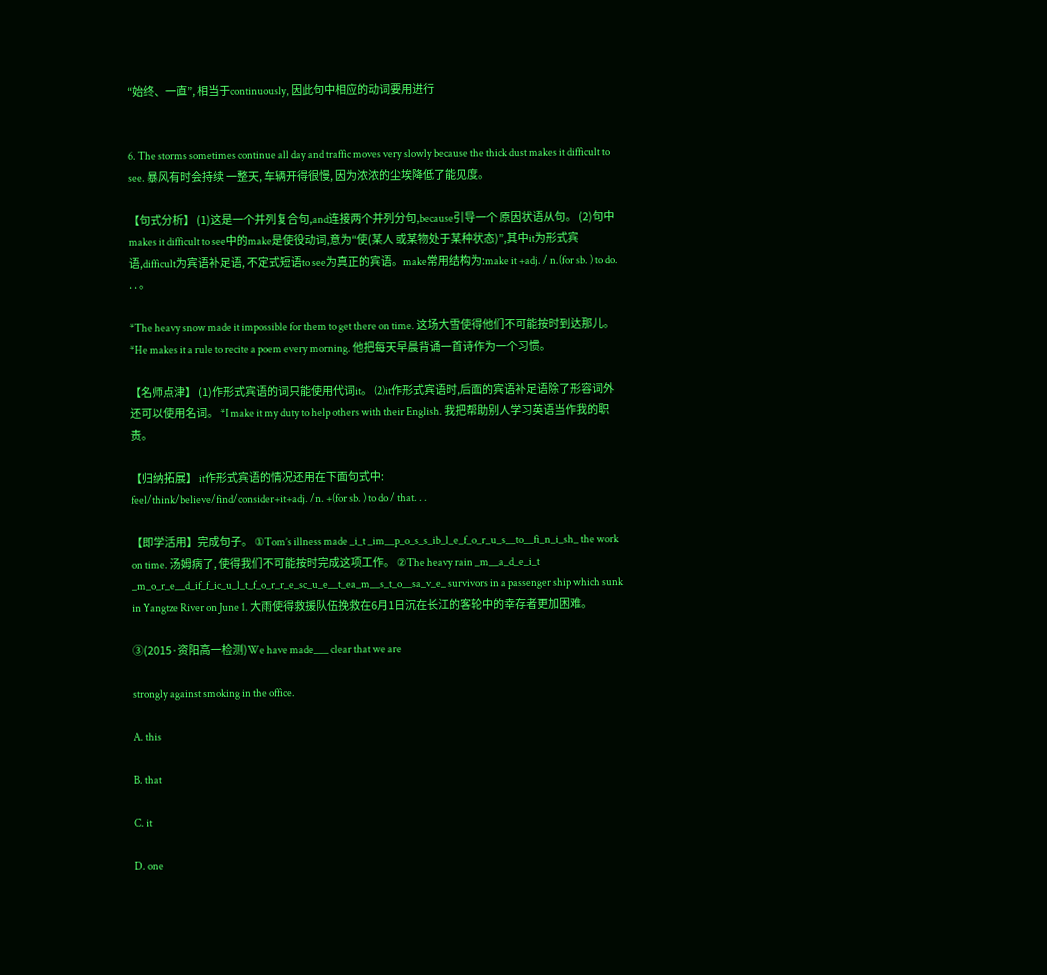“始终、一直”, 相当于continuously, 因此句中相应的动词要用进行


6. The storms sometimes continue all day and traffic moves very slowly because the thick dust makes it difficult to see. 暴风有时会持续 一整天, 车辆开得很慢, 因为浓浓的尘埃降低了能见度。

【句式分析】 (1)这是一个并列复合句,and连接两个并列分句,because引导一个 原因状语从句。 (2)句中makes it difficult to see中的make是使役动词,意为“使(某人 或某物处于某种状态)”,其中it为形式宾语,difficult为宾语补足语, 不定式短语to see为真正的宾语。make常用结构为:make it +adj. / n.(for sb. ) to do. . . 。

*The heavy snow made it impossible for them to get there on time. 这场大雪使得他们不可能按时到达那儿。 *He makes it a rule to recite a poem every morning. 他把每天早晨背诵一首诗作为一个习惯。

【名师点津】 (1)作形式宾语的词只能使用代词it。 (2)it作形式宾语时,后面的宾语补足语除了形容词外还可以使用名词。 *I make it my duty to help others with their English. 我把帮助别人学习英语当作我的职责。

【归纳拓展】 it作形式宾语的情况还用在下面句式中:
feel/think/believe/find/consider+it+adj. /n. +(for sb. ) to do / that. . .

【即学活用】完成句子。 ①Tom’s illness made _i_t _im__p_o_s_s_ib_l_e_f_o_r_u_s__to__fi_n_i_sh_ the work on time. 汤姆病了, 使得我们不可能按时完成这项工作。 ②The heavy rain _m__a_d_e_i_t _m_o_r_e__d_if_f_ic_u_l_t_f_o_r_r_e_sc_u_e__t_ea_m__s_t_o__sa_v_e_ survivors in a passenger ship which sunk in Yangtze River on June 1. 大雨使得救援队伍挽救在6月1日沉在长江的客轮中的幸存者更加困难。

③(2015·资阳高一检测)We have made___ clear that we are

strongly against smoking in the office.

A. this

B. that

C. it

D. one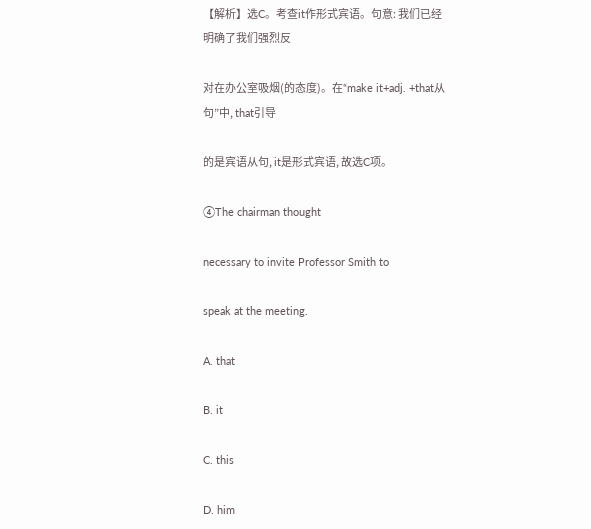【解析】选C。考查it作形式宾语。句意: 我们已经明确了我们强烈反

对在办公室吸烟(的态度)。在“make it+adj. +that从句”中, that引导

的是宾语从句, it是形式宾语, 故选C项。

④The chairman thought

necessary to invite Professor Smith to

speak at the meeting.

A. that

B. it

C. this

D. him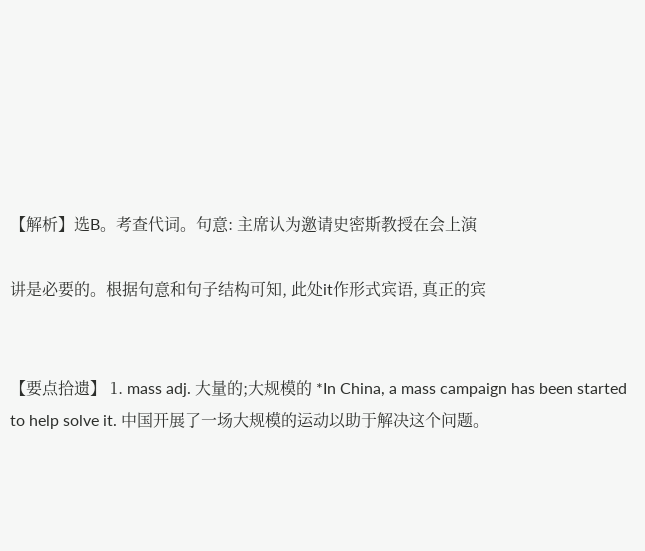【解析】选B。考查代词。句意: 主席认为邀请史密斯教授在会上演

讲是必要的。根据句意和句子结构可知, 此处it作形式宾语, 真正的宾


【要点拾遗】 1. mass adj. 大量的;大规模的 *In China, a mass campaign has been started to help solve it. 中国开展了一场大规模的运动以助于解决这个问题。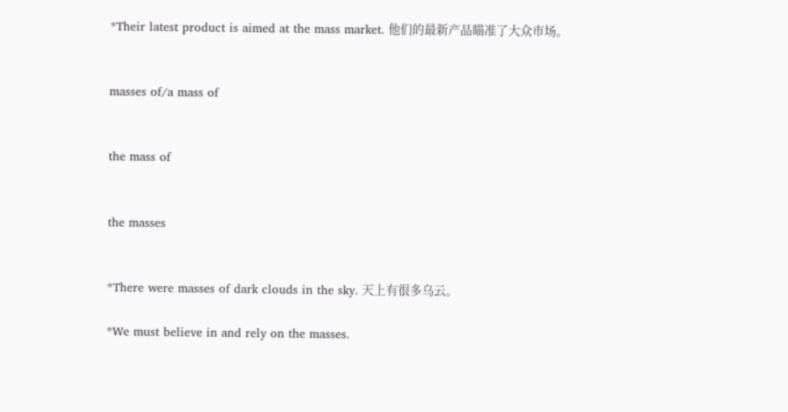*Their latest product is aimed at the mass market. 他们的最新产品瞄准了大众市场。


masses of/a mass of


the mass of


the masses


*There were masses of dark clouds in the sky. 天上有很多乌云。

*We must believe in and rely on the masses.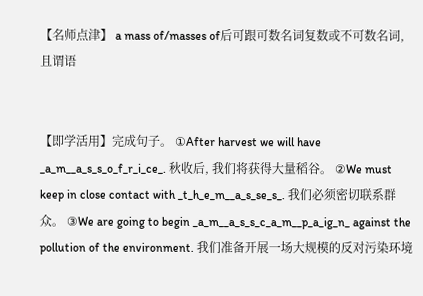【名师点津】 a mass of/masses of后可跟可数名词复数或不可数名词,且谓语


【即学活用】完成句子。 ①After harvest we will have _a_m__a_s_s_o_f_r_i_ce_. 秋收后, 我们将获得大量稻谷。 ②We must keep in close contact with _t_h_e_m__a_s_se_s_. 我们必须密切联系群众。 ③We are going to begin _a_m__a_s_s_c_a_m__p_a_ig_n_ against the pollution of the environment. 我们准备开展一场大规模的反对污染环境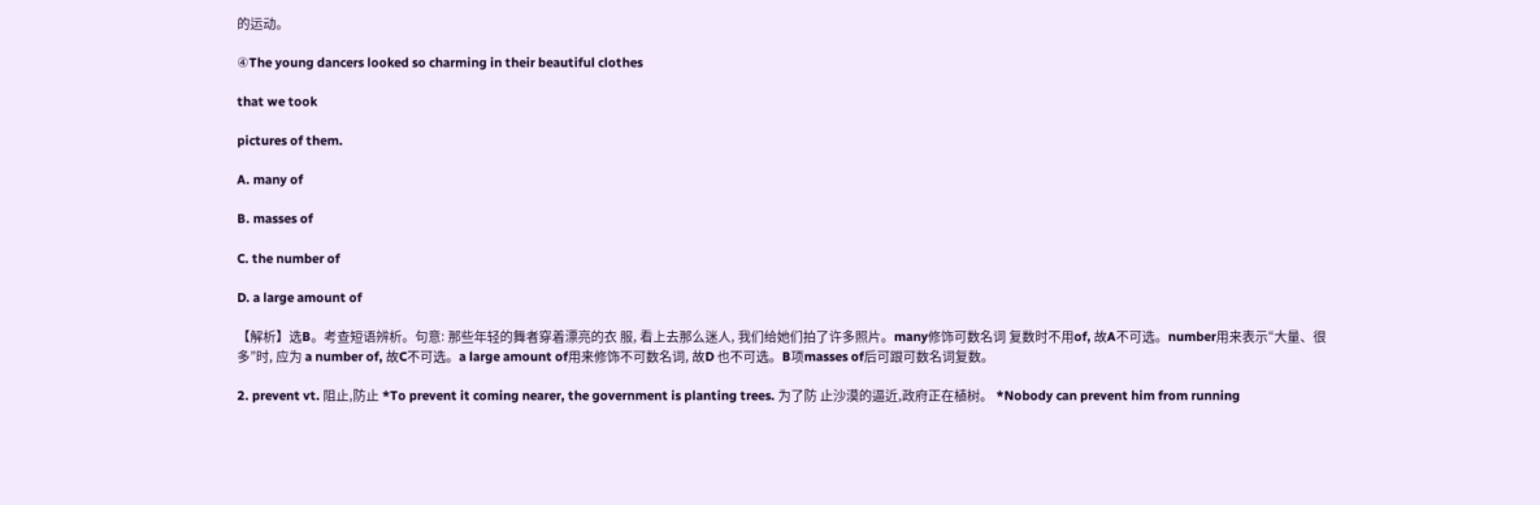的运动。

④The young dancers looked so charming in their beautiful clothes

that we took

pictures of them.

A. many of

B. masses of

C. the number of

D. a large amount of

【解析】选B。考查短语辨析。句意: 那些年轻的舞者穿着漂亮的衣 服, 看上去那么迷人, 我们给她们拍了许多照片。many修饰可数名词 复数时不用of, 故A不可选。number用来表示“大量、很多”时, 应为 a number of, 故C不可选。a large amount of用来修饰不可数名词, 故D 也不可选。B项masses of后可跟可数名词复数。

2. prevent vt. 阻止,防止 *To prevent it coming nearer, the government is planting trees. 为了防 止沙漠的逼近,政府正在植树。 *Nobody can prevent him from running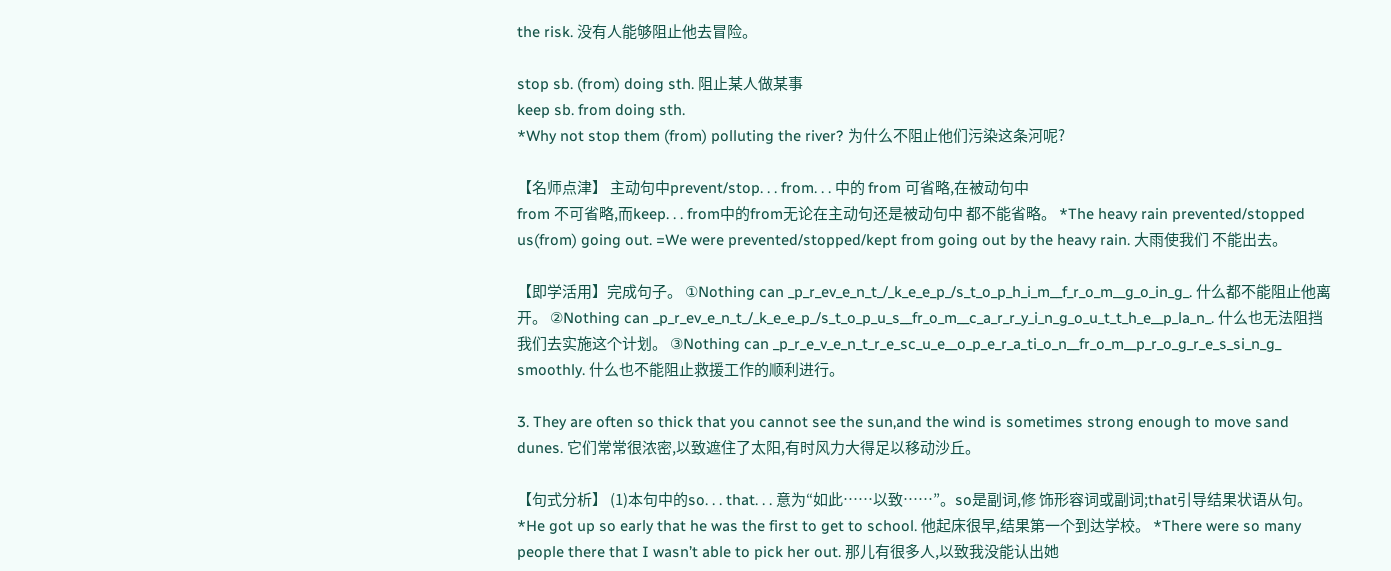the risk. 没有人能够阻止他去冒险。

stop sb. (from) doing sth. 阻止某人做某事
keep sb. from doing sth.
*Why not stop them (from) polluting the river? 为什么不阻止他们污染这条河呢?

【名师点津】 主动句中prevent/stop. . . from. . . 中的 from 可省略,在被动句中
from 不可省略,而keep. . . from中的from无论在主动句还是被动句中 都不能省略。 *The heavy rain prevented/stopped us(from) going out. =We were prevented/stopped/kept from going out by the heavy rain. 大雨使我们 不能出去。

【即学活用】完成句子。 ①Nothing can _p_r_ev_e_n_t_/_k_e_e_p_/s_t_o_p_h_i_m__f_r_o_m__g_o_in_g_. 什么都不能阻止他离开。 ②Nothing can _p_r_ev_e_n_t_/_k_e_e_p_/s_t_o_p_u_s__fr_o_m__c_a_r_r_y_i_n_g_o_u_t_t_h_e__p_la_n_. 什么也无法阻挡我们去实施这个计划。 ③Nothing can _p_r_e_v_e_n_t_r_e_sc_u_e__o_p_e_r_a_ti_o_n__fr_o_m__p_r_o_g_r_e_s_si_n_g_ smoothly. 什么也不能阻止救援工作的顺利进行。

3. They are often so thick that you cannot see the sun,and the wind is sometimes strong enough to move sand dunes. 它们常常很浓密,以致遮住了太阳,有时风力大得足以移动沙丘。

【句式分析】 (1)本句中的so. . . that. . . 意为“如此……以致……”。so是副词,修 饰形容词或副词;that引导结果状语从句。 *He got up so early that he was the first to get to school. 他起床很早,结果第一个到达学校。 *There were so many people there that I wasn’t able to pick her out. 那儿有很多人,以致我没能认出她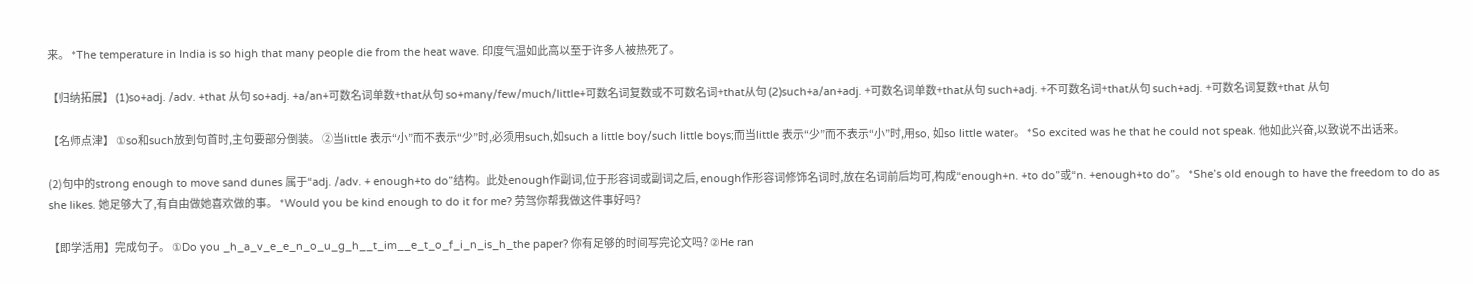来。 *The temperature in India is so high that many people die from the heat wave. 印度气温如此高以至于许多人被热死了。

【归纳拓展】 (1)so+adj. /adv. +that 从句 so+adj. +a/an+可数名词单数+that从句 so+many/few/much/little+可数名词复数或不可数名词+that从句 (2)such+a/an+adj. +可数名词单数+that从句 such+adj. +不可数名词+that从句 such+adj. +可数名词复数+that 从句

【名师点津】 ①so和such放到句首时,主句要部分倒装。 ②当little 表示“小”而不表示“少”时,必须用such,如such a little boy/such little boys;而当little 表示“少”而不表示“小”时,用so, 如so little water。 *So excited was he that he could not speak. 他如此兴奋,以致说不出话来。

(2)句中的strong enough to move sand dunes 属于“adj. /adv. + enough+to do”结构。此处enough作副词,位于形容词或副词之后, enough作形容词修饰名词时,放在名词前后均可,构成“enough+n. +to do”或“n. +enough+to do”。 *She’s old enough to have the freedom to do as she likes. 她足够大了,有自由做她喜欢做的事。 *Would you be kind enough to do it for me? 劳驾你帮我做这件事好吗?

【即学活用】完成句子。 ①Do you _h_a_v_e_e_n_o_u_g_h__t_im__e_t_o_f_i_n_is_h_the paper? 你有足够的时间写完论文吗? ②He ran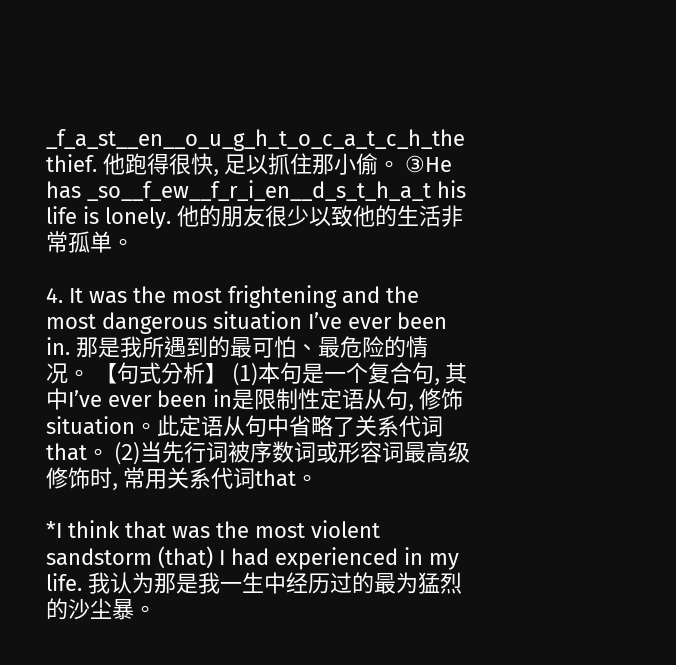_f_a_st__en__o_u_g_h_t_o_c_a_t_c_h_the thief. 他跑得很快, 足以抓住那小偷。 ③He has _so__f_ew__f_r_i_en__d_s_t_h_a_t his life is lonely. 他的朋友很少以致他的生活非常孤单。

4. It was the most frightening and the most dangerous situation I’ve ever been in. 那是我所遇到的最可怕、最危险的情况。 【句式分析】 (1)本句是一个复合句, 其中I’ve ever been in是限制性定语从句, 修饰 situation。此定语从句中省略了关系代词that。 (2)当先行词被序数词或形容词最高级修饰时, 常用关系代词that。

*I think that was the most violent sandstorm (that) I had experienced in my life. 我认为那是我一生中经历过的最为猛烈的沙尘暴。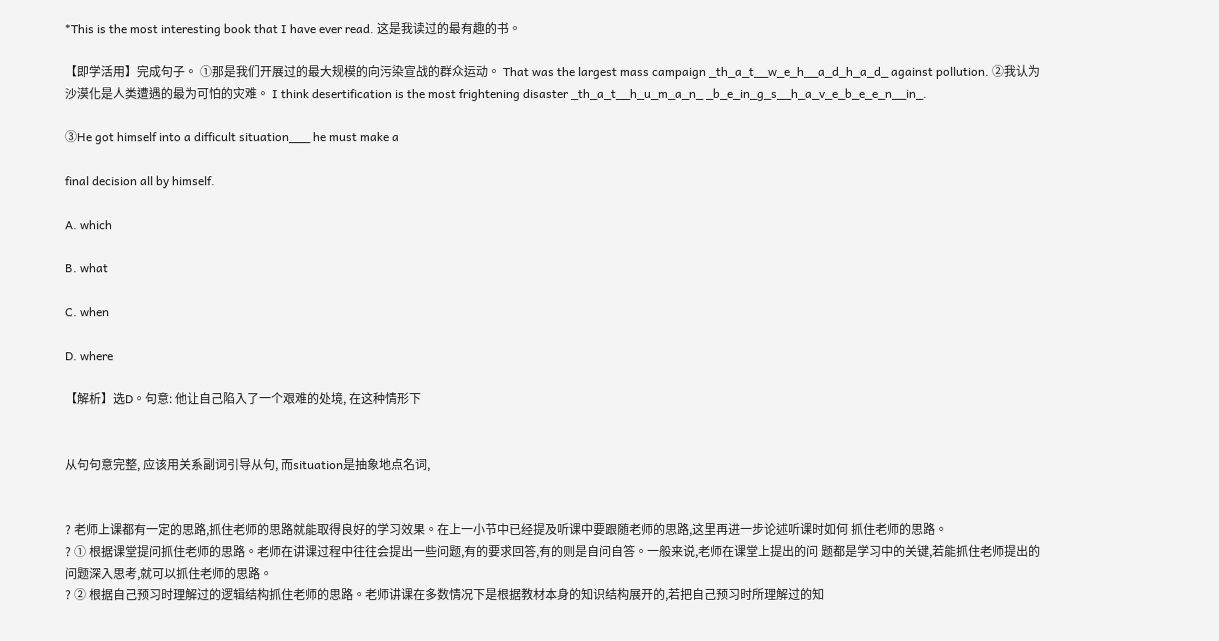*This is the most interesting book that I have ever read. 这是我读过的最有趣的书。

【即学活用】完成句子。 ①那是我们开展过的最大规模的向污染宣战的群众运动。 That was the largest mass campaign _th_a_t__w_e_h__a_d_h_a_d_ against pollution. ②我认为沙漠化是人类遭遇的最为可怕的灾难。 I think desertification is the most frightening disaster _th_a_t__h_u_m_a_n_ _b_e_in_g_s__h_a_v_e_b_e_e_n__in_.

③He got himself into a difficult situation___ he must make a

final decision all by himself.

A. which

B. what

C. when

D. where

【解析】选D。句意: 他让自己陷入了一个艰难的处境, 在这种情形下


从句句意完整, 应该用关系副词引导从句, 而situation是抽象地点名词,


? 老师上课都有一定的思路,抓住老师的思路就能取得良好的学习效果。在上一小节中已经提及听课中要跟随老师的思路,这里再进一步论述听课时如何 抓住老师的思路。
? ① 根据课堂提问抓住老师的思路。老师在讲课过程中往往会提出一些问题,有的要求回答,有的则是自问自答。一般来说,老师在课堂上提出的问 题都是学习中的关键,若能抓住老师提出的问题深入思考,就可以抓住老师的思路。
? ② 根据自己预习时理解过的逻辑结构抓住老师的思路。老师讲课在多数情况下是根据教材本身的知识结构展开的,若把自己预习时所理解过的知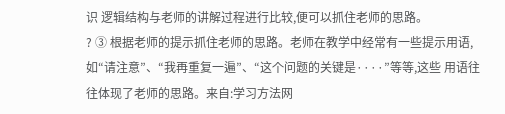识 逻辑结构与老师的讲解过程进行比较,便可以抓住老师的思路。
? ③ 根据老师的提示抓住老师的思路。老师在教学中经常有一些提示用语,如“请注意”、“我再重复一遍”、“这个问题的关键是····”等等,这些 用语往往体现了老师的思路。来自:学习方法网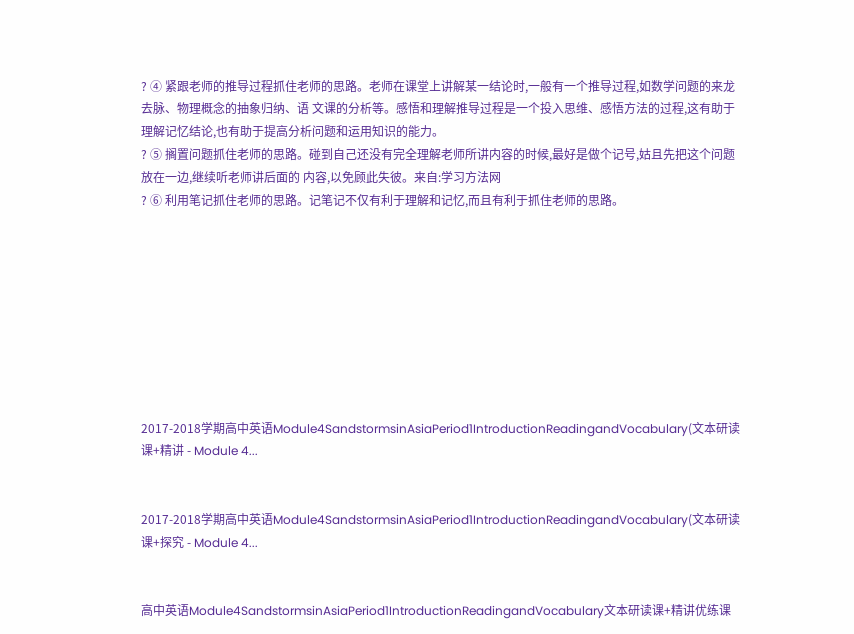? ④ 紧跟老师的推导过程抓住老师的思路。老师在课堂上讲解某一结论时,一般有一个推导过程,如数学问题的来龙去脉、物理概念的抽象归纳、语 文课的分析等。感悟和理解推导过程是一个投入思维、感悟方法的过程,这有助于理解记忆结论,也有助于提高分析问题和运用知识的能力。
? ⑤ 搁置问题抓住老师的思路。碰到自己还没有完全理解老师所讲内容的时候,最好是做个记号,姑且先把这个问题放在一边,继续听老师讲后面的 内容,以免顾此失彼。来自:学习方法网
? ⑥ 利用笔记抓住老师的思路。记笔记不仅有利于理解和记忆,而且有利于抓住老师的思路。









2017-2018学期高中英语Module4SandstormsinAsiaPeriod1IntroductionReadingandVocabulary(文本研读课+精讲 - Module 4...


2017-2018学期高中英语Module4SandstormsinAsiaPeriod1IntroductionReadingandVocabulary(文本研读课+探究 - Module 4...


高中英语Module4SandstormsinAsiaPeriod1IntroductionReadingandVocabulary文本研读课+精讲优练课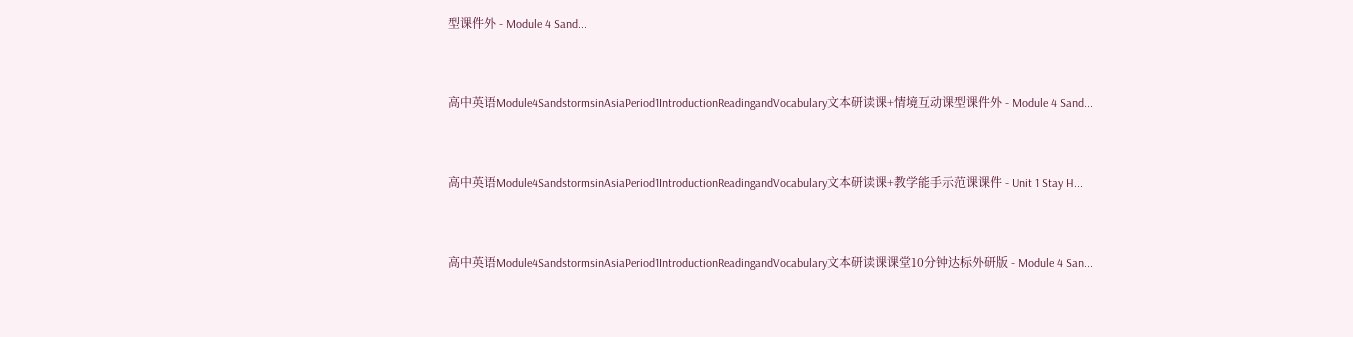型课件外 - Module 4 Sand...


高中英语Module4SandstormsinAsiaPeriod1IntroductionReadingandVocabulary文本研读课+情境互动课型课件外 - Module 4 Sand...


高中英语Module4SandstormsinAsiaPeriod1IntroductionReadingandVocabulary文本研读课+教学能手示范课课件 - Unit 1 Stay H...


高中英语Module4SandstormsinAsiaPeriod1IntroductionReadingandVocabulary文本研读课课堂10分钟达标外研版 - Module 4 San...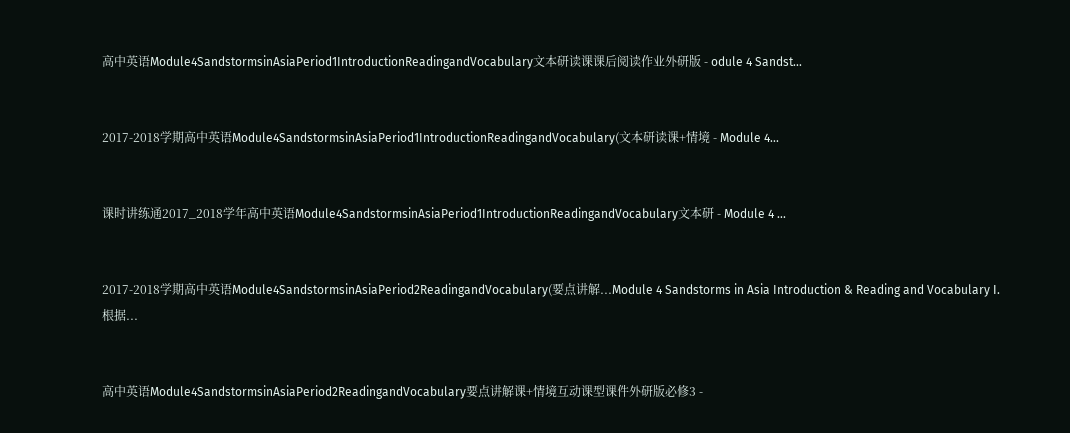高中英语Module4SandstormsinAsiaPeriod1IntroductionReadingandVocabulary文本研读课课后阅读作业外研版 - odule 4 Sandst...


2017-2018学期高中英语Module4SandstormsinAsiaPeriod1IntroductionReadingandVocabulary(文本研读课+情境 - Module 4...


课时讲练通2017_2018学年高中英语Module4SandstormsinAsiaPeriod1IntroductionReadingandVocabulary文本研 - Module 4 ...


2017-2018学期高中英语Module4SandstormsinAsiaPeriod2ReadingandVocabulary(要点讲解...Module 4 Sandstorms in Asia Introduction & Reading and Vocabulary Ⅰ. 根据...


高中英语Module4SandstormsinAsiaPeriod2ReadingandVocabulary要点讲解课+情境互动课型课件外研版必修3 -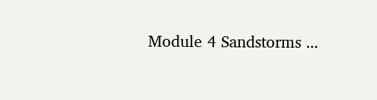Module 4 Sandstorms ...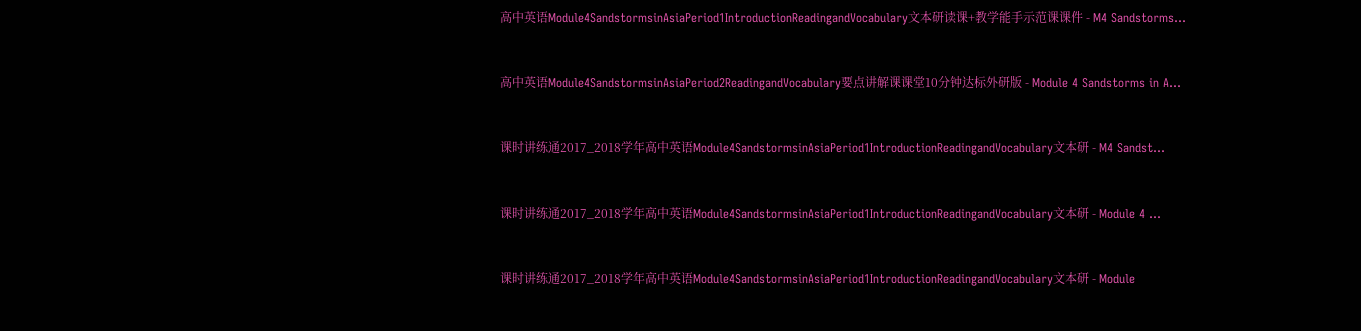高中英语Module4SandstormsinAsiaPeriod1IntroductionReadingandVocabulary文本研读课+教学能手示范课课件 - M4 Sandstorms...


高中英语Module4SandstormsinAsiaPeriod2ReadingandVocabulary要点讲解课课堂10分钟达标外研版 - Module 4 Sandstorms in A...


课时讲练通2017_2018学年高中英语Module4SandstormsinAsiaPeriod1IntroductionReadingandVocabulary文本研 - M4 Sandst...


课时讲练通2017_2018学年高中英语Module4SandstormsinAsiaPeriod1IntroductionReadingandVocabulary文本研 - Module 4 ...


课时讲练通2017_2018学年高中英语Module4SandstormsinAsiaPeriod1IntroductionReadingandVocabulary文本研 - Module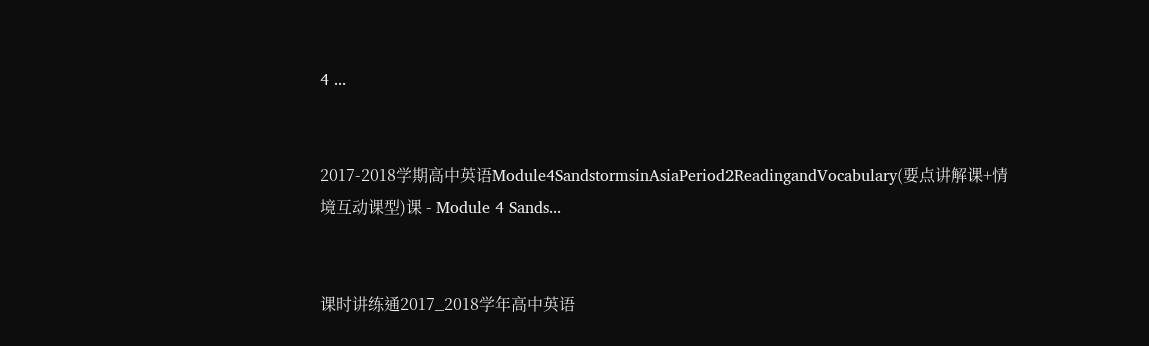4 ...


2017-2018学期高中英语Module4SandstormsinAsiaPeriod2ReadingandVocabulary(要点讲解课+情境互动课型)课 - Module 4 Sands...


课时讲练通2017_2018学年高中英语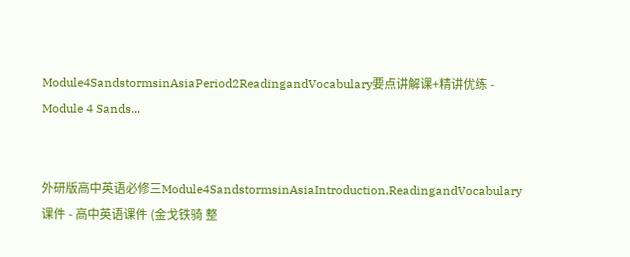Module4SandstormsinAsiaPeriod2ReadingandVocabulary要点讲解课+精讲优练 - Module 4 Sands...


外研版高中英语必修三Module4SandstormsinAsiaIntroduction,ReadingandVocabulary课件 - 高中英语课件 (金戈铁骑 整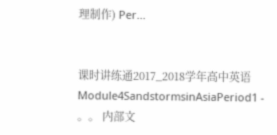理制作) Per...


课时讲练通2017_2018学年高中英语Module4SandstormsinAsiaPeriod1 - 。。 内部文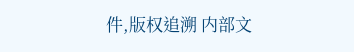件,版权追溯 内部文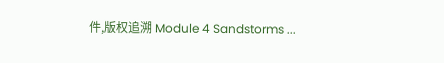件,版权追溯 Module 4 Sandstorms ...